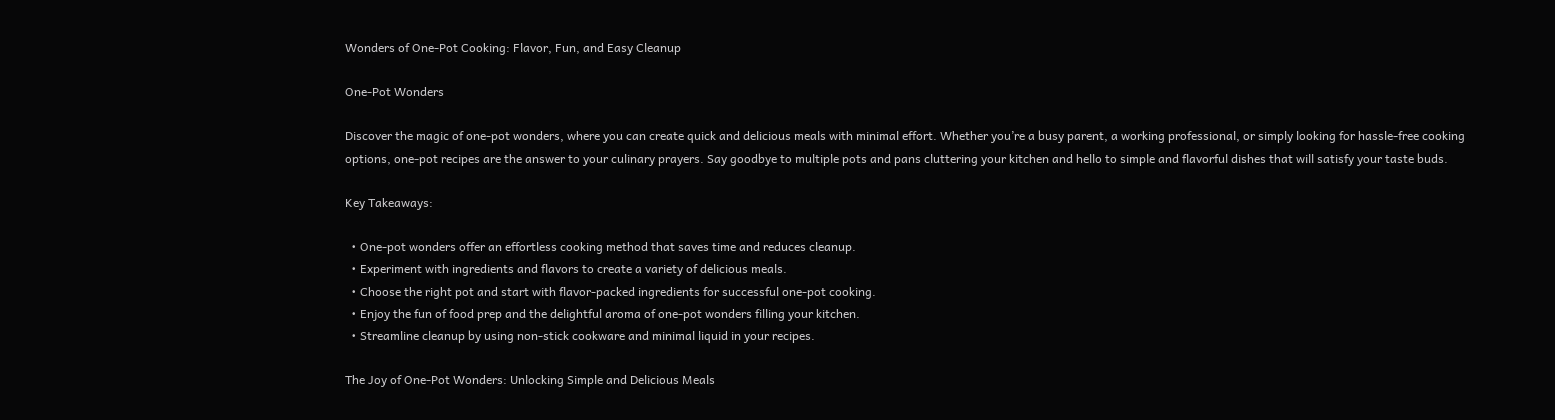Wonders of One-Pot Cooking: Flavor, Fun, and Easy Cleanup

One-Pot Wonders

Discover the magic of one-pot wonders, where you can create quick and delicious meals with minimal effort. Whether you’re a busy parent, a working professional, or simply looking for hassle-free cooking options, one-pot recipes are the answer to your culinary prayers. Say goodbye to multiple pots and pans cluttering your kitchen and hello to simple and flavorful dishes that will satisfy your taste buds.

Key Takeaways:

  • One-pot wonders offer an effortless cooking method that saves time and reduces cleanup.
  • Experiment with ingredients and flavors to create a variety of delicious meals.
  • Choose the right pot and start with flavor-packed ingredients for successful one-pot cooking.
  • Enjoy the fun of food prep and the delightful aroma of one-pot wonders filling your kitchen.
  • Streamline cleanup by using non-stick cookware and minimal liquid in your recipes.

The Joy of One-Pot Wonders: Unlocking Simple and Delicious Meals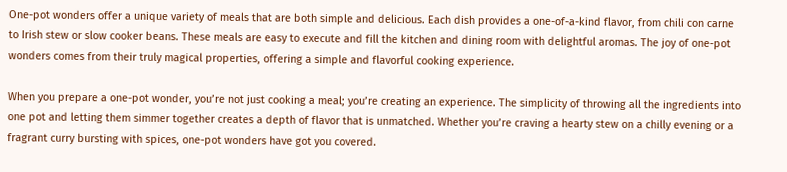One-pot wonders offer a unique variety of meals that are both simple and delicious. Each dish provides a one-of-a-kind flavor, from chili con carne to Irish stew or slow cooker beans. These meals are easy to execute and fill the kitchen and dining room with delightful aromas. The joy of one-pot wonders comes from their truly magical properties, offering a simple and flavorful cooking experience.

When you prepare a one-pot wonder, you’re not just cooking a meal; you’re creating an experience. The simplicity of throwing all the ingredients into one pot and letting them simmer together creates a depth of flavor that is unmatched. Whether you’re craving a hearty stew on a chilly evening or a fragrant curry bursting with spices, one-pot wonders have got you covered.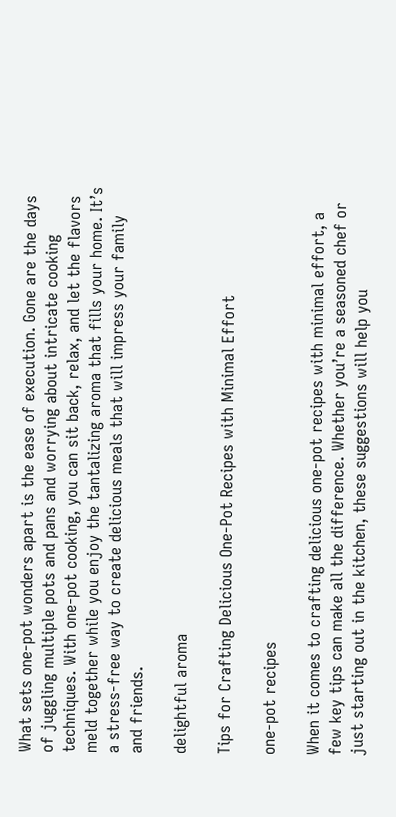What sets one-pot wonders apart is the ease of execution. Gone are the days of juggling multiple pots and pans and worrying about intricate cooking techniques. With one-pot cooking, you can sit back, relax, and let the flavors meld together while you enjoy the tantalizing aroma that fills your home. It’s a stress-free way to create delicious meals that will impress your family and friends.

delightful aroma

Tips for Crafting Delicious One-Pot Recipes with Minimal Effort

one-pot recipes

When it comes to crafting delicious one-pot recipes with minimal effort, a few key tips can make all the difference. Whether you’re a seasoned chef or just starting out in the kitchen, these suggestions will help you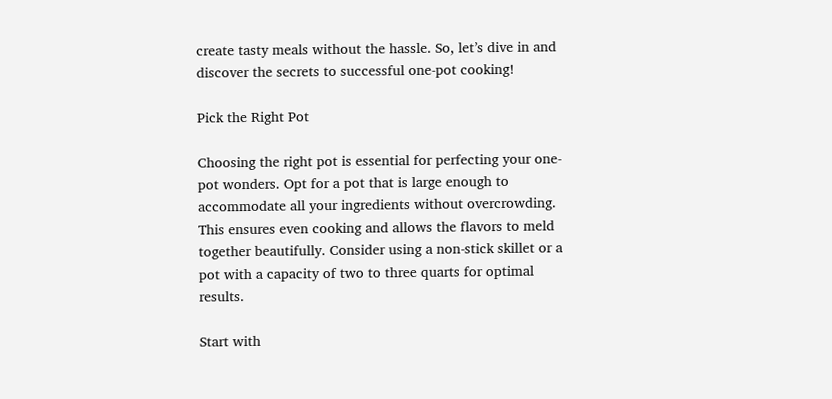create tasty meals without the hassle. So, let’s dive in and discover the secrets to successful one-pot cooking!

Pick the Right Pot

Choosing the right pot is essential for perfecting your one-pot wonders. Opt for a pot that is large enough to accommodate all your ingredients without overcrowding. This ensures even cooking and allows the flavors to meld together beautifully. Consider using a non-stick skillet or a pot with a capacity of two to three quarts for optimal results.

Start with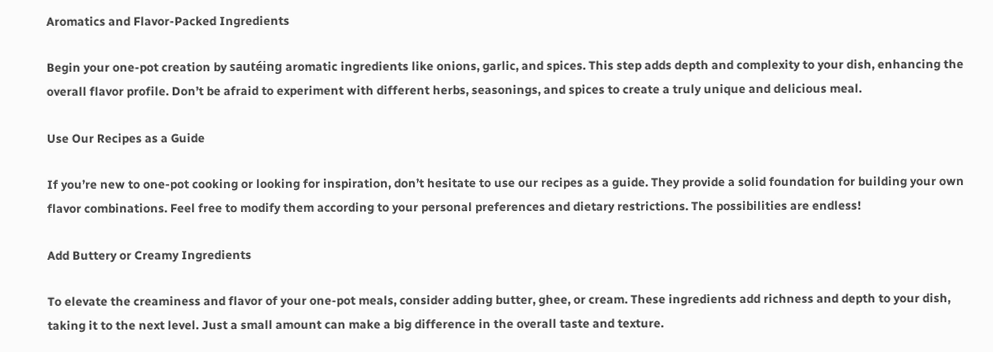Aromatics and Flavor-Packed Ingredients

Begin your one-pot creation by sautéing aromatic ingredients like onions, garlic, and spices. This step adds depth and complexity to your dish, enhancing the overall flavor profile. Don’t be afraid to experiment with different herbs, seasonings, and spices to create a truly unique and delicious meal.

Use Our Recipes as a Guide

If you’re new to one-pot cooking or looking for inspiration, don’t hesitate to use our recipes as a guide. They provide a solid foundation for building your own flavor combinations. Feel free to modify them according to your personal preferences and dietary restrictions. The possibilities are endless!

Add Buttery or Creamy Ingredients

To elevate the creaminess and flavor of your one-pot meals, consider adding butter, ghee, or cream. These ingredients add richness and depth to your dish, taking it to the next level. Just a small amount can make a big difference in the overall taste and texture.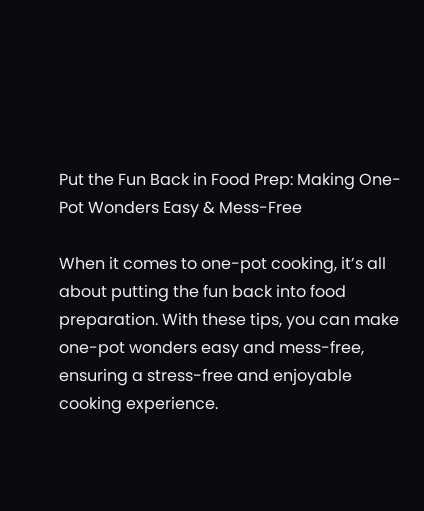Put the Fun Back in Food Prep: Making One-Pot Wonders Easy & Mess-Free

When it comes to one-pot cooking, it’s all about putting the fun back into food preparation. With these tips, you can make one-pot wonders easy and mess-free, ensuring a stress-free and enjoyable cooking experience.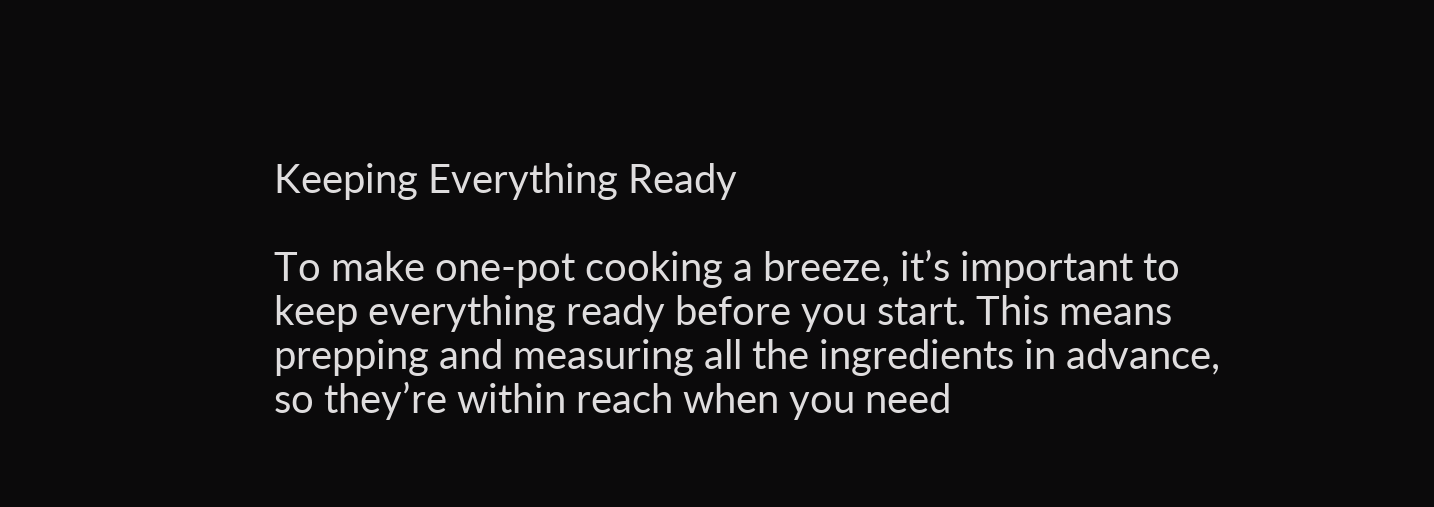Keeping Everything Ready

To make one-pot cooking a breeze, it’s important to keep everything ready before you start. This means prepping and measuring all the ingredients in advance, so they’re within reach when you need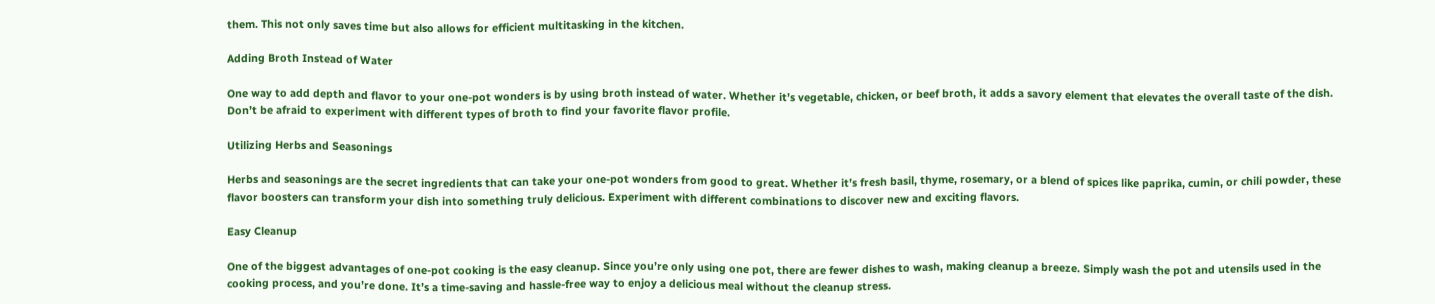them. This not only saves time but also allows for efficient multitasking in the kitchen.

Adding Broth Instead of Water

One way to add depth and flavor to your one-pot wonders is by using broth instead of water. Whether it’s vegetable, chicken, or beef broth, it adds a savory element that elevates the overall taste of the dish. Don’t be afraid to experiment with different types of broth to find your favorite flavor profile.

Utilizing Herbs and Seasonings

Herbs and seasonings are the secret ingredients that can take your one-pot wonders from good to great. Whether it’s fresh basil, thyme, rosemary, or a blend of spices like paprika, cumin, or chili powder, these flavor boosters can transform your dish into something truly delicious. Experiment with different combinations to discover new and exciting flavors.

Easy Cleanup

One of the biggest advantages of one-pot cooking is the easy cleanup. Since you’re only using one pot, there are fewer dishes to wash, making cleanup a breeze. Simply wash the pot and utensils used in the cooking process, and you’re done. It’s a time-saving and hassle-free way to enjoy a delicious meal without the cleanup stress.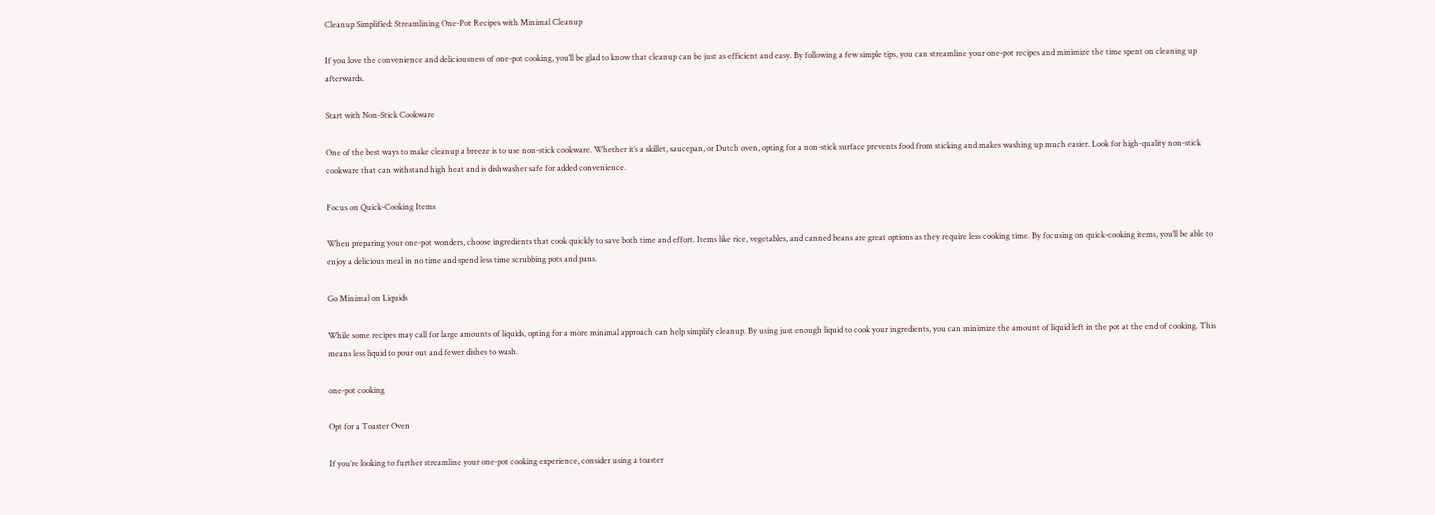Cleanup Simplified: Streamlining One-Pot Recipes with Minimal Cleanup

If you love the convenience and deliciousness of one-pot cooking, you’ll be glad to know that cleanup can be just as efficient and easy. By following a few simple tips, you can streamline your one-pot recipes and minimize the time spent on cleaning up afterwards.

Start with Non-Stick Cookware

One of the best ways to make cleanup a breeze is to use non-stick cookware. Whether it’s a skillet, saucepan, or Dutch oven, opting for a non-stick surface prevents food from sticking and makes washing up much easier. Look for high-quality non-stick cookware that can withstand high heat and is dishwasher safe for added convenience.

Focus on Quick-Cooking Items

When preparing your one-pot wonders, choose ingredients that cook quickly to save both time and effort. Items like rice, vegetables, and canned beans are great options as they require less cooking time. By focusing on quick-cooking items, you’ll be able to enjoy a delicious meal in no time and spend less time scrubbing pots and pans.

Go Minimal on Liquids

While some recipes may call for large amounts of liquids, opting for a more minimal approach can help simplify cleanup. By using just enough liquid to cook your ingredients, you can minimize the amount of liquid left in the pot at the end of cooking. This means less liquid to pour out and fewer dishes to wash.

one-pot cooking

Opt for a Toaster Oven

If you’re looking to further streamline your one-pot cooking experience, consider using a toaster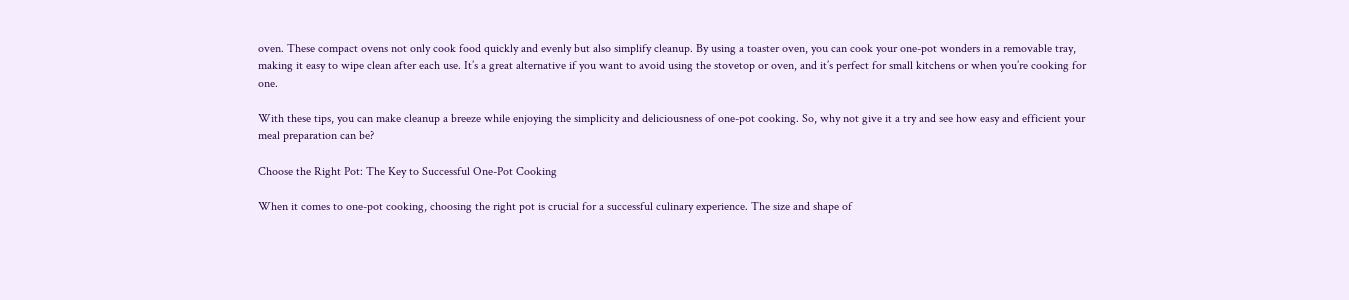oven. These compact ovens not only cook food quickly and evenly but also simplify cleanup. By using a toaster oven, you can cook your one-pot wonders in a removable tray, making it easy to wipe clean after each use. It’s a great alternative if you want to avoid using the stovetop or oven, and it’s perfect for small kitchens or when you’re cooking for one.

With these tips, you can make cleanup a breeze while enjoying the simplicity and deliciousness of one-pot cooking. So, why not give it a try and see how easy and efficient your meal preparation can be?

Choose the Right Pot: The Key to Successful One-Pot Cooking

When it comes to one-pot cooking, choosing the right pot is crucial for a successful culinary experience. The size and shape of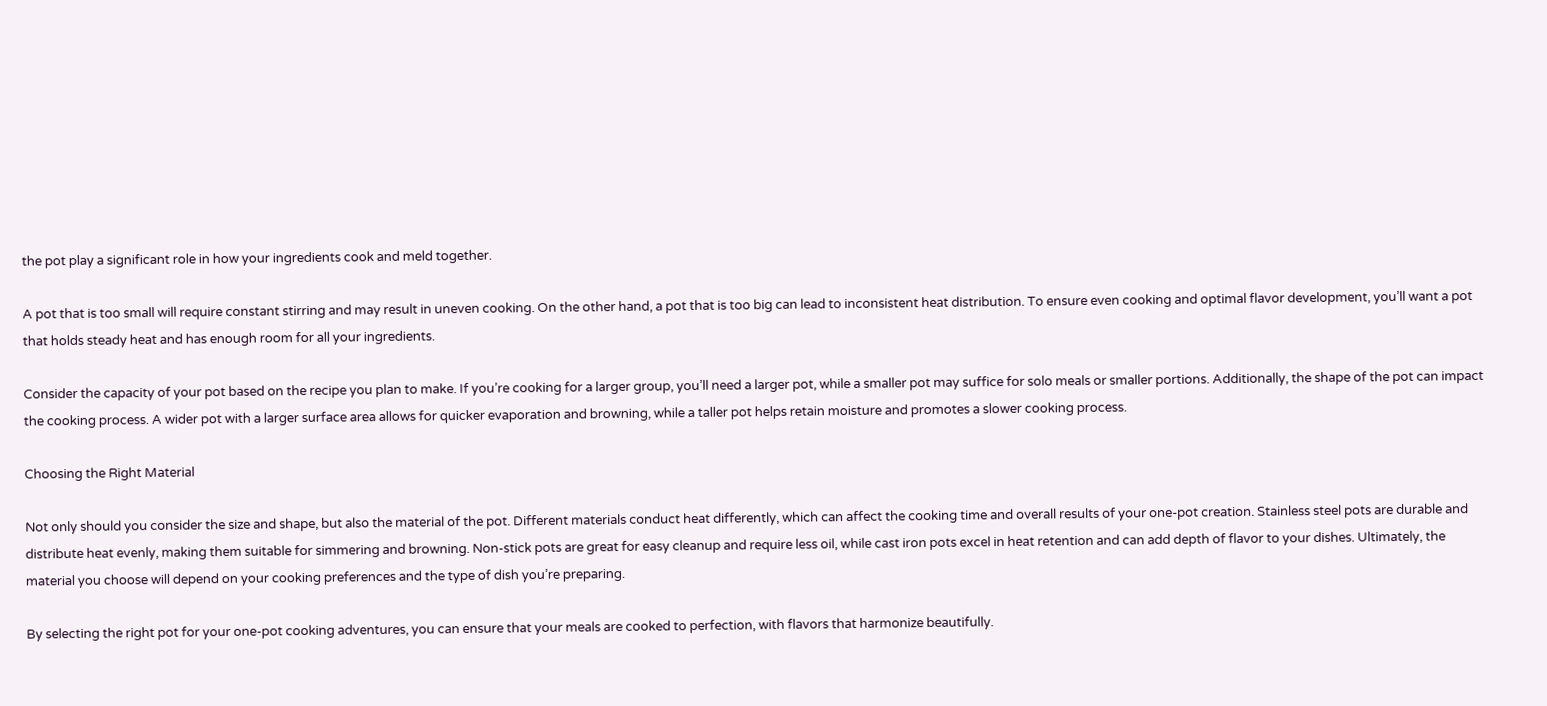the pot play a significant role in how your ingredients cook and meld together.

A pot that is too small will require constant stirring and may result in uneven cooking. On the other hand, a pot that is too big can lead to inconsistent heat distribution. To ensure even cooking and optimal flavor development, you’ll want a pot that holds steady heat and has enough room for all your ingredients.

Consider the capacity of your pot based on the recipe you plan to make. If you’re cooking for a larger group, you’ll need a larger pot, while a smaller pot may suffice for solo meals or smaller portions. Additionally, the shape of the pot can impact the cooking process. A wider pot with a larger surface area allows for quicker evaporation and browning, while a taller pot helps retain moisture and promotes a slower cooking process.

Choosing the Right Material

Not only should you consider the size and shape, but also the material of the pot. Different materials conduct heat differently, which can affect the cooking time and overall results of your one-pot creation. Stainless steel pots are durable and distribute heat evenly, making them suitable for simmering and browning. Non-stick pots are great for easy cleanup and require less oil, while cast iron pots excel in heat retention and can add depth of flavor to your dishes. Ultimately, the material you choose will depend on your cooking preferences and the type of dish you’re preparing.

By selecting the right pot for your one-pot cooking adventures, you can ensure that your meals are cooked to perfection, with flavors that harmonize beautifully.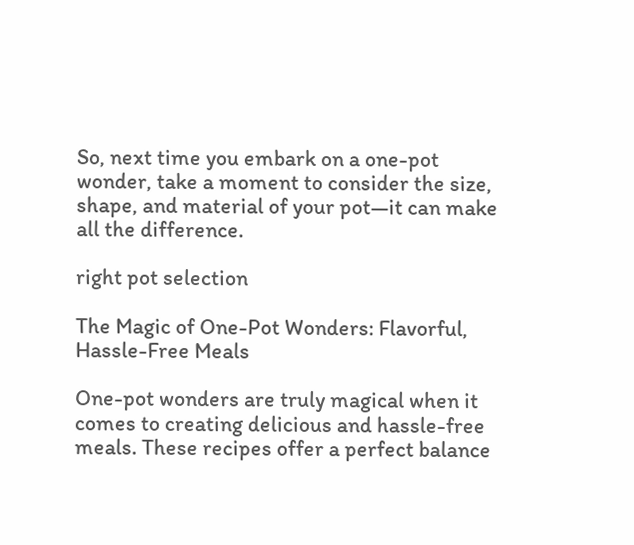So, next time you embark on a one-pot wonder, take a moment to consider the size, shape, and material of your pot—it can make all the difference.

right pot selection

The Magic of One-Pot Wonders: Flavorful, Hassle-Free Meals

One-pot wonders are truly magical when it comes to creating delicious and hassle-free meals. These recipes offer a perfect balance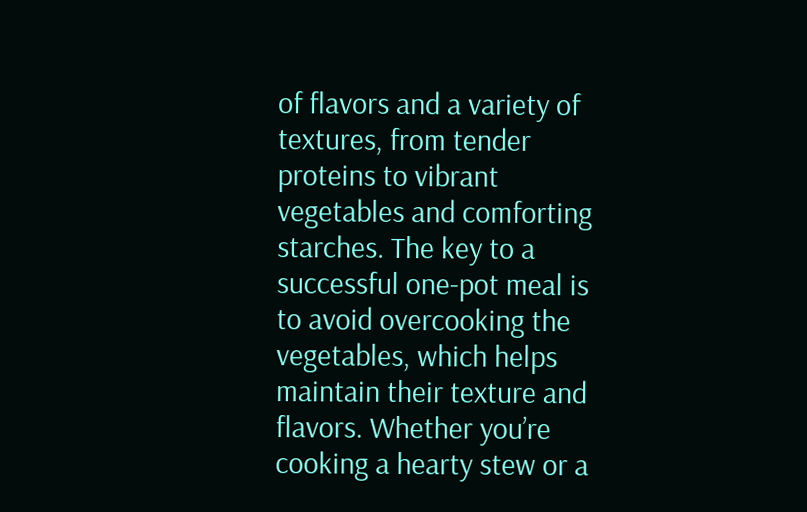of flavors and a variety of textures, from tender proteins to vibrant vegetables and comforting starches. The key to a successful one-pot meal is to avoid overcooking the vegetables, which helps maintain their texture and flavors. Whether you’re cooking a hearty stew or a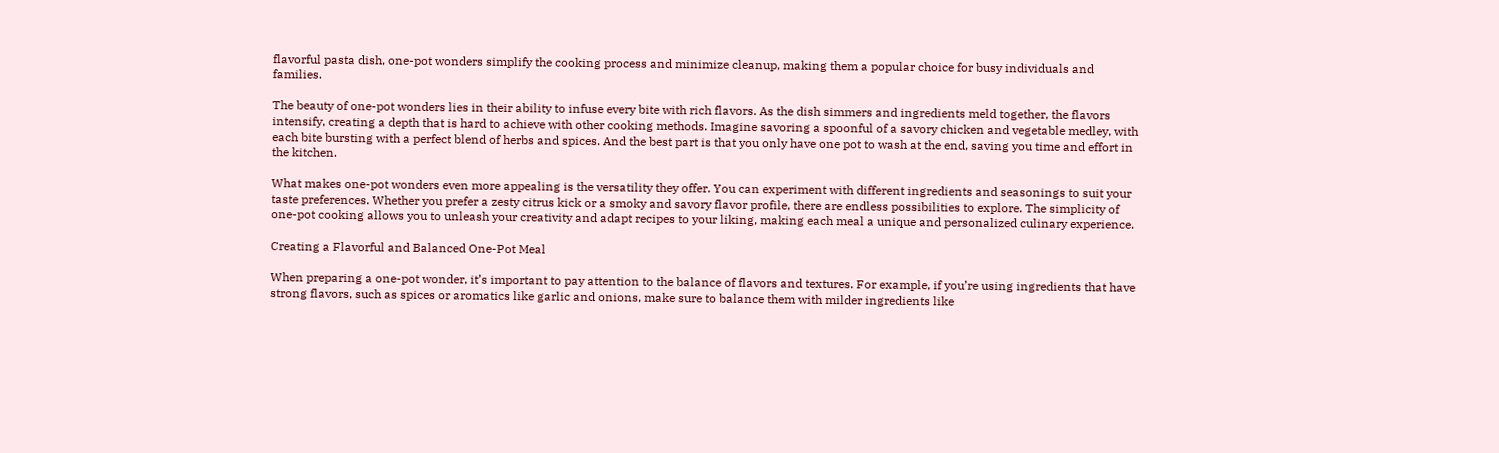flavorful pasta dish, one-pot wonders simplify the cooking process and minimize cleanup, making them a popular choice for busy individuals and families.

The beauty of one-pot wonders lies in their ability to infuse every bite with rich flavors. As the dish simmers and ingredients meld together, the flavors intensify, creating a depth that is hard to achieve with other cooking methods. Imagine savoring a spoonful of a savory chicken and vegetable medley, with each bite bursting with a perfect blend of herbs and spices. And the best part is that you only have one pot to wash at the end, saving you time and effort in the kitchen.

What makes one-pot wonders even more appealing is the versatility they offer. You can experiment with different ingredients and seasonings to suit your taste preferences. Whether you prefer a zesty citrus kick or a smoky and savory flavor profile, there are endless possibilities to explore. The simplicity of one-pot cooking allows you to unleash your creativity and adapt recipes to your liking, making each meal a unique and personalized culinary experience.

Creating a Flavorful and Balanced One-Pot Meal

When preparing a one-pot wonder, it’s important to pay attention to the balance of flavors and textures. For example, if you’re using ingredients that have strong flavors, such as spices or aromatics like garlic and onions, make sure to balance them with milder ingredients like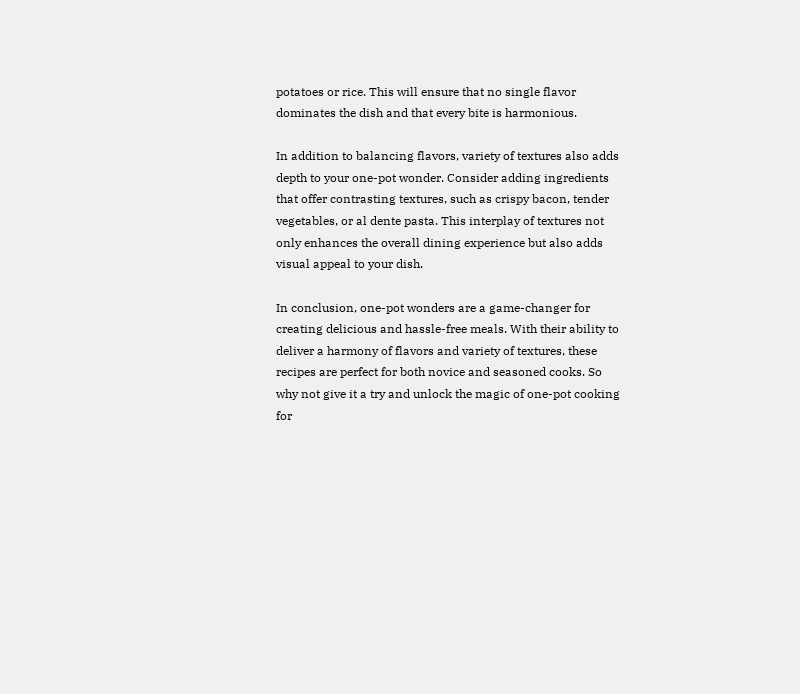potatoes or rice. This will ensure that no single flavor dominates the dish and that every bite is harmonious.

In addition to balancing flavors, variety of textures also adds depth to your one-pot wonder. Consider adding ingredients that offer contrasting textures, such as crispy bacon, tender vegetables, or al dente pasta. This interplay of textures not only enhances the overall dining experience but also adds visual appeal to your dish.

In conclusion, one-pot wonders are a game-changer for creating delicious and hassle-free meals. With their ability to deliver a harmony of flavors and variety of textures, these recipes are perfect for both novice and seasoned cooks. So why not give it a try and unlock the magic of one-pot cooking for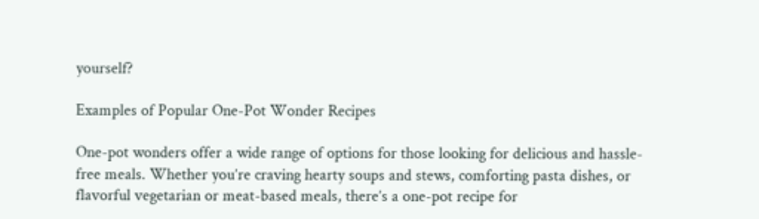yourself?

Examples of Popular One-Pot Wonder Recipes

One-pot wonders offer a wide range of options for those looking for delicious and hassle-free meals. Whether you’re craving hearty soups and stews, comforting pasta dishes, or flavorful vegetarian or meat-based meals, there’s a one-pot recipe for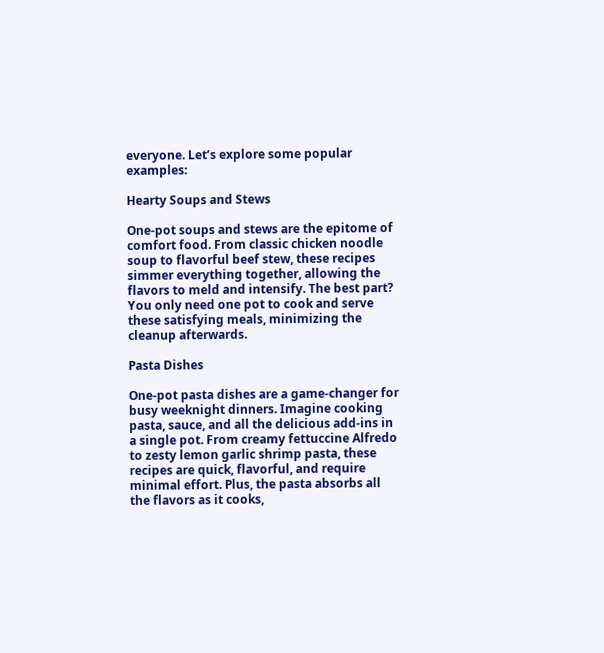everyone. Let’s explore some popular examples:

Hearty Soups and Stews

One-pot soups and stews are the epitome of comfort food. From classic chicken noodle soup to flavorful beef stew, these recipes simmer everything together, allowing the flavors to meld and intensify. The best part? You only need one pot to cook and serve these satisfying meals, minimizing the cleanup afterwards.

Pasta Dishes

One-pot pasta dishes are a game-changer for busy weeknight dinners. Imagine cooking pasta, sauce, and all the delicious add-ins in a single pot. From creamy fettuccine Alfredo to zesty lemon garlic shrimp pasta, these recipes are quick, flavorful, and require minimal effort. Plus, the pasta absorbs all the flavors as it cooks,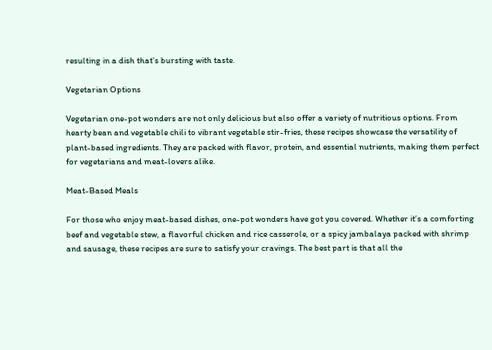resulting in a dish that’s bursting with taste.

Vegetarian Options

Vegetarian one-pot wonders are not only delicious but also offer a variety of nutritious options. From hearty bean and vegetable chili to vibrant vegetable stir-fries, these recipes showcase the versatility of plant-based ingredients. They are packed with flavor, protein, and essential nutrients, making them perfect for vegetarians and meat-lovers alike.

Meat-Based Meals

For those who enjoy meat-based dishes, one-pot wonders have got you covered. Whether it’s a comforting beef and vegetable stew, a flavorful chicken and rice casserole, or a spicy jambalaya packed with shrimp and sausage, these recipes are sure to satisfy your cravings. The best part is that all the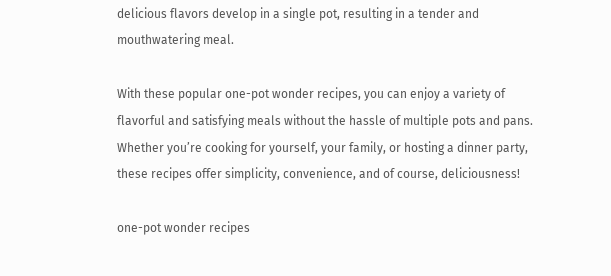delicious flavors develop in a single pot, resulting in a tender and mouthwatering meal.

With these popular one-pot wonder recipes, you can enjoy a variety of flavorful and satisfying meals without the hassle of multiple pots and pans. Whether you’re cooking for yourself, your family, or hosting a dinner party, these recipes offer simplicity, convenience, and of course, deliciousness!

one-pot wonder recipes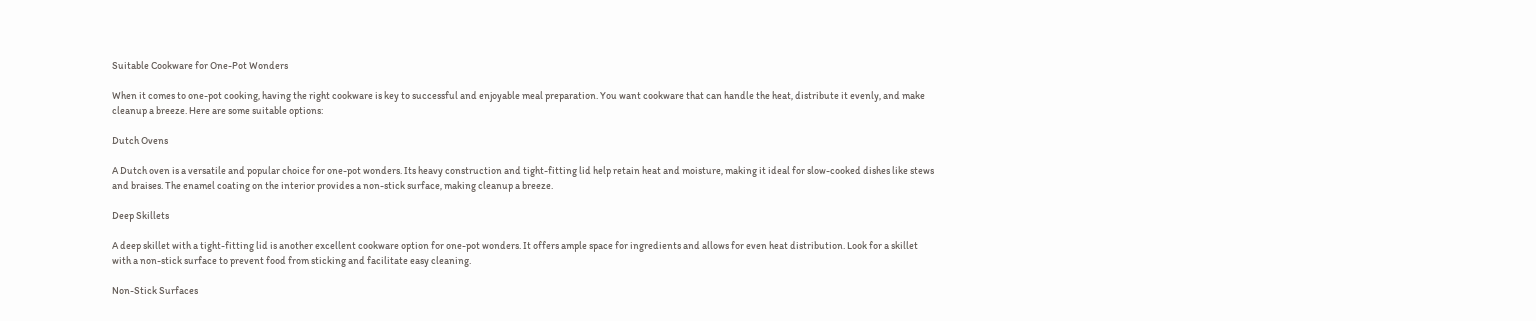Suitable Cookware for One-Pot Wonders

When it comes to one-pot cooking, having the right cookware is key to successful and enjoyable meal preparation. You want cookware that can handle the heat, distribute it evenly, and make cleanup a breeze. Here are some suitable options:

Dutch Ovens

A Dutch oven is a versatile and popular choice for one-pot wonders. Its heavy construction and tight-fitting lid help retain heat and moisture, making it ideal for slow-cooked dishes like stews and braises. The enamel coating on the interior provides a non-stick surface, making cleanup a breeze.

Deep Skillets

A deep skillet with a tight-fitting lid is another excellent cookware option for one-pot wonders. It offers ample space for ingredients and allows for even heat distribution. Look for a skillet with a non-stick surface to prevent food from sticking and facilitate easy cleaning.

Non-Stick Surfaces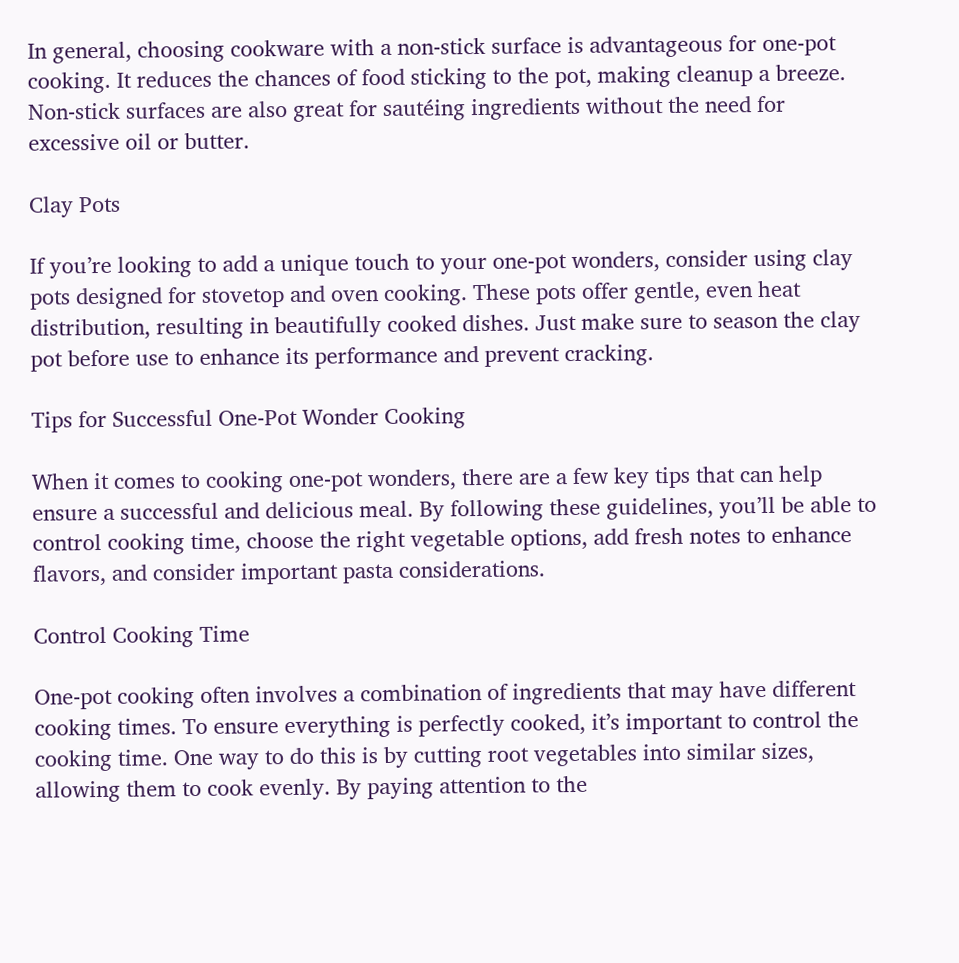In general, choosing cookware with a non-stick surface is advantageous for one-pot cooking. It reduces the chances of food sticking to the pot, making cleanup a breeze. Non-stick surfaces are also great for sautéing ingredients without the need for excessive oil or butter.

Clay Pots

If you’re looking to add a unique touch to your one-pot wonders, consider using clay pots designed for stovetop and oven cooking. These pots offer gentle, even heat distribution, resulting in beautifully cooked dishes. Just make sure to season the clay pot before use to enhance its performance and prevent cracking.

Tips for Successful One-Pot Wonder Cooking

When it comes to cooking one-pot wonders, there are a few key tips that can help ensure a successful and delicious meal. By following these guidelines, you’ll be able to control cooking time, choose the right vegetable options, add fresh notes to enhance flavors, and consider important pasta considerations.

Control Cooking Time

One-pot cooking often involves a combination of ingredients that may have different cooking times. To ensure everything is perfectly cooked, it’s important to control the cooking time. One way to do this is by cutting root vegetables into similar sizes, allowing them to cook evenly. By paying attention to the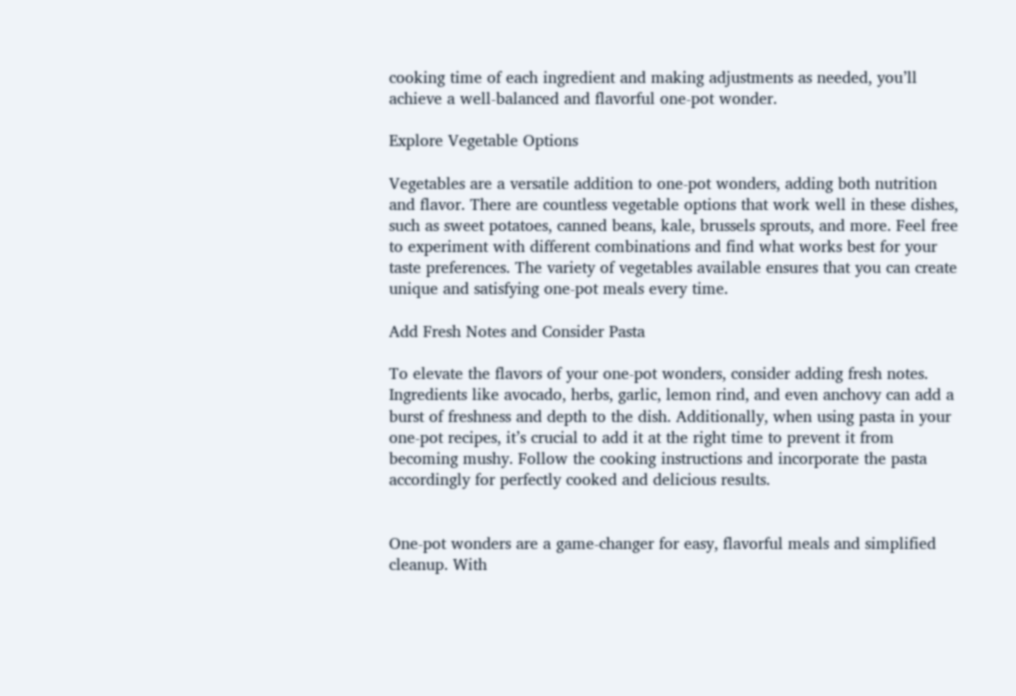cooking time of each ingredient and making adjustments as needed, you’ll achieve a well-balanced and flavorful one-pot wonder.

Explore Vegetable Options

Vegetables are a versatile addition to one-pot wonders, adding both nutrition and flavor. There are countless vegetable options that work well in these dishes, such as sweet potatoes, canned beans, kale, brussels sprouts, and more. Feel free to experiment with different combinations and find what works best for your taste preferences. The variety of vegetables available ensures that you can create unique and satisfying one-pot meals every time.

Add Fresh Notes and Consider Pasta

To elevate the flavors of your one-pot wonders, consider adding fresh notes. Ingredients like avocado, herbs, garlic, lemon rind, and even anchovy can add a burst of freshness and depth to the dish. Additionally, when using pasta in your one-pot recipes, it’s crucial to add it at the right time to prevent it from becoming mushy. Follow the cooking instructions and incorporate the pasta accordingly for perfectly cooked and delicious results.


One-pot wonders are a game-changer for easy, flavorful meals and simplified cleanup. With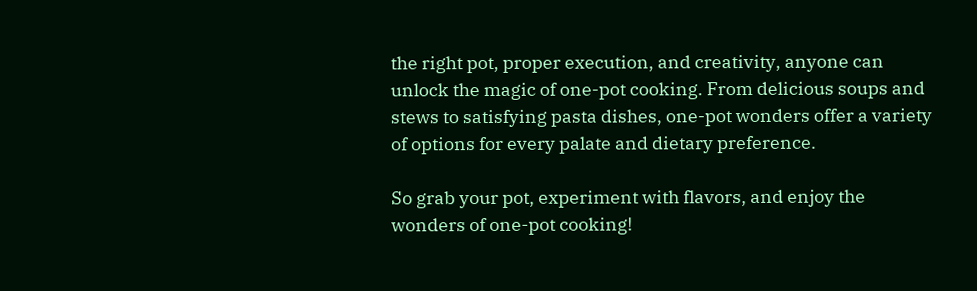the right pot, proper execution, and creativity, anyone can unlock the magic of one-pot cooking. From delicious soups and stews to satisfying pasta dishes, one-pot wonders offer a variety of options for every palate and dietary preference.

So grab your pot, experiment with flavors, and enjoy the wonders of one-pot cooking!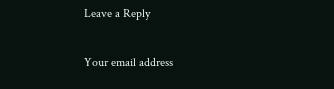Leave a Reply

Your email address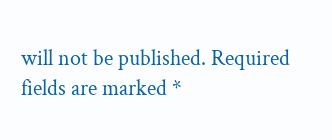will not be published. Required fields are marked *